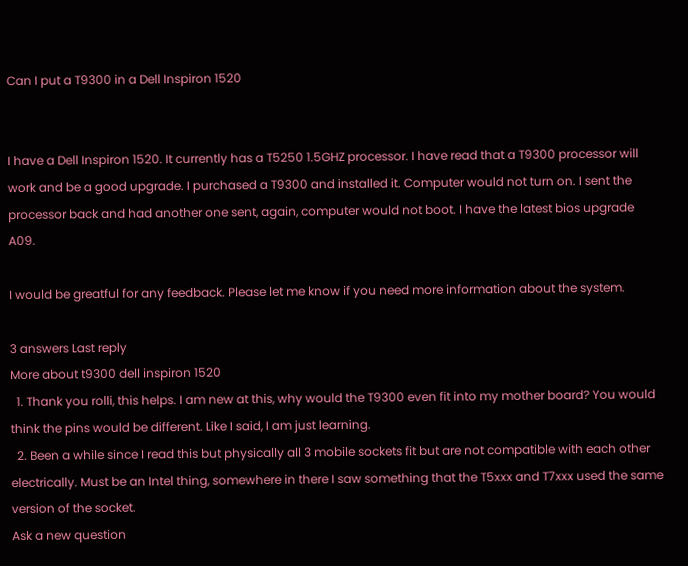Can I put a T9300 in a Dell Inspiron 1520


I have a Dell Inspiron 1520. It currently has a T5250 1.5GHZ processor. I have read that a T9300 processor will work and be a good upgrade. I purchased a T9300 and installed it. Computer would not turn on. I sent the processor back and had another one sent, again, computer would not boot. I have the latest bios upgrade A09.

I would be greatful for any feedback. Please let me know if you need more information about the system.

3 answers Last reply
More about t9300 dell inspiron 1520
  1. Thank you rolli, this helps. I am new at this, why would the T9300 even fit into my mother board? You would think the pins would be different. Like I said, I am just learning.
  2. Been a while since I read this but physically all 3 mobile sockets fit but are not compatible with each other electrically. Must be an Intel thing, somewhere in there I saw something that the T5xxx and T7xxx used the same version of the socket.
Ask a new question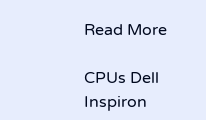Read More

CPUs Dell Inspiron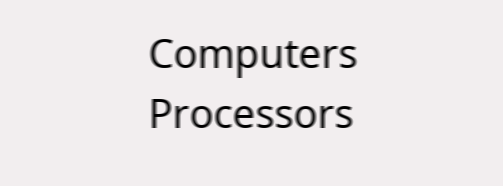Computers Processors